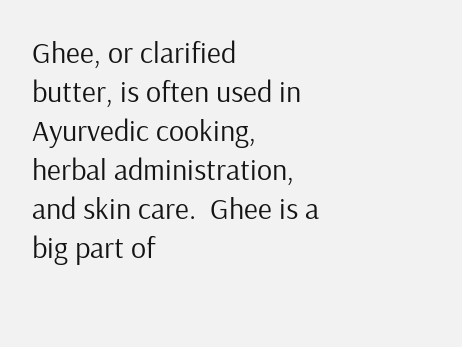Ghee, or clarified butter, is often used in Ayurvedic cooking, herbal administration, and skin care.  Ghee is a big part of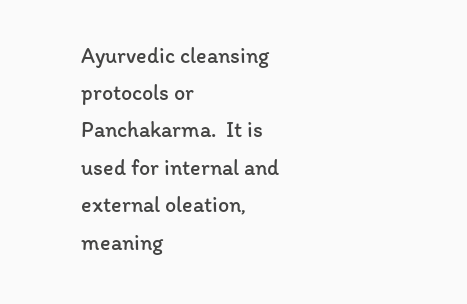Ayurvedic cleansing protocols or Panchakarma.  It is used for internal and external oleation, meaning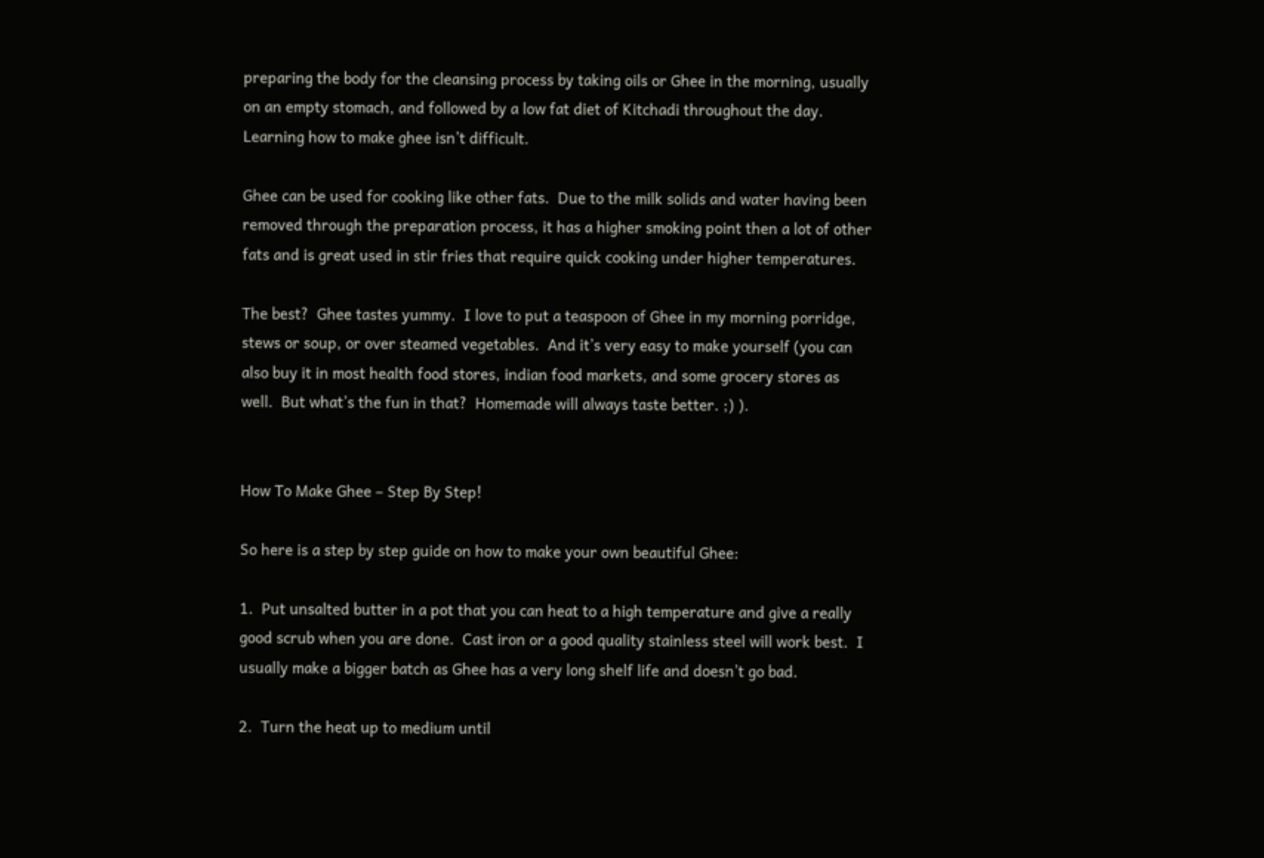preparing the body for the cleansing process by taking oils or Ghee in the morning, usually on an empty stomach, and followed by a low fat diet of Kitchadi throughout the day. Learning how to make ghee isn’t difficult.

Ghee can be used for cooking like other fats.  Due to the milk solids and water having been removed through the preparation process, it has a higher smoking point then a lot of other fats and is great used in stir fries that require quick cooking under higher temperatures.

The best?  Ghee tastes yummy.  I love to put a teaspoon of Ghee in my morning porridge, stews or soup, or over steamed vegetables.  And it’s very easy to make yourself (you can also buy it in most health food stores, indian food markets, and some grocery stores as well.  But what’s the fun in that?  Homemade will always taste better. ;) ).


How To Make Ghee – Step By Step!

So here is a step by step guide on how to make your own beautiful Ghee:

1.  Put unsalted butter in a pot that you can heat to a high temperature and give a really good scrub when you are done.  Cast iron or a good quality stainless steel will work best.  I usually make a bigger batch as Ghee has a very long shelf life and doesn’t go bad.

2.  Turn the heat up to medium until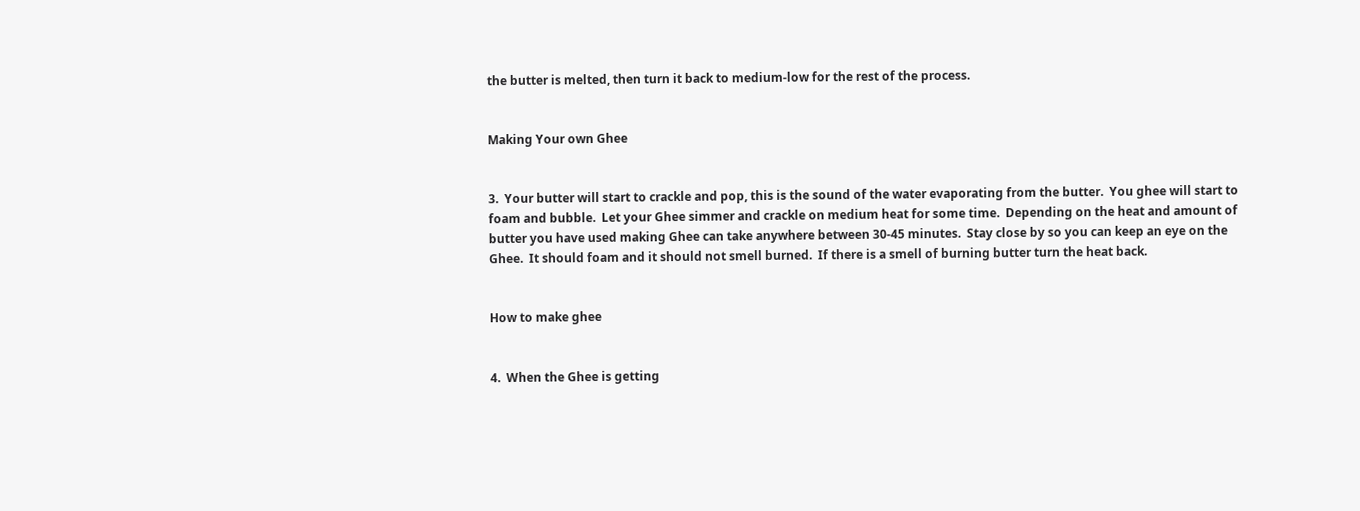the butter is melted, then turn it back to medium-low for the rest of the process.


Making Your own Ghee


3.  Your butter will start to crackle and pop, this is the sound of the water evaporating from the butter.  You ghee will start to foam and bubble.  Let your Ghee simmer and crackle on medium heat for some time.  Depending on the heat and amount of butter you have used making Ghee can take anywhere between 30-45 minutes.  Stay close by so you can keep an eye on the Ghee.  It should foam and it should not smell burned.  If there is a smell of burning butter turn the heat back.


How to make ghee


4.  When the Ghee is getting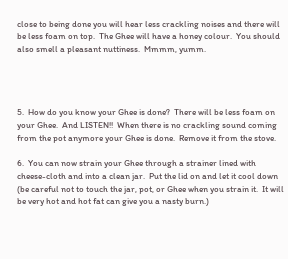close to being done you will hear less crackling noises and there will be less foam on top.  The Ghee will have a honey colour.  You should also smell a pleasant nuttiness.  Mmmm, yumm.




5.  How do you know your Ghee is done?  There will be less foam on your Ghee.  And LISTEN!!  When there is no crackling sound coming from the pot anymore your Ghee is done.  Remove it from the stove.

6.  You can now strain your Ghee through a strainer lined with cheese-cloth and into a clean jar.  Put the lid on and let it cool down (be careful not to touch the jar, pot, or Ghee when you strain it.  It will be very hot and hot fat can give you a nasty burn.)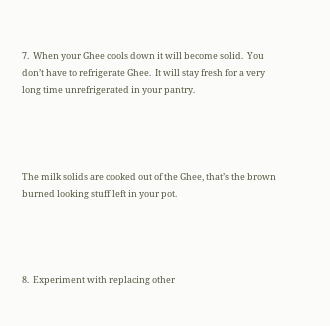7.  When your Ghee cools down it will become solid.  You don’t have to refrigerate Ghee.  It will stay fresh for a very long time unrefrigerated in your pantry.




The milk solids are cooked out of the Ghee, that’s the brown burned looking stuff left in your pot.




8.  Experiment with replacing other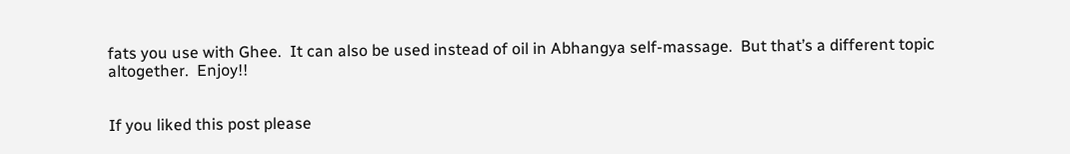fats you use with Ghee.  It can also be used instead of oil in Abhangya self-massage.  But that’s a different topic altogether.  Enjoy!!


If you liked this post please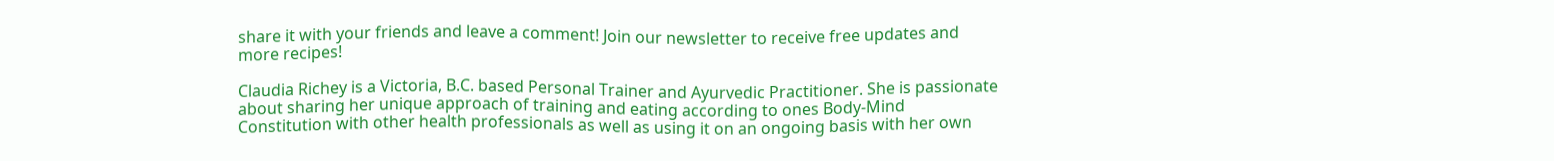share it with your friends and leave a comment! Join our newsletter to receive free updates and more recipes!

Claudia Richey is a Victoria, B.C. based Personal Trainer and Ayurvedic Practitioner. She is passionate about sharing her unique approach of training and eating according to ones Body-Mind Constitution with other health professionals as well as using it on an ongoing basis with her own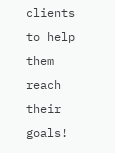clients to help them reach their goals!